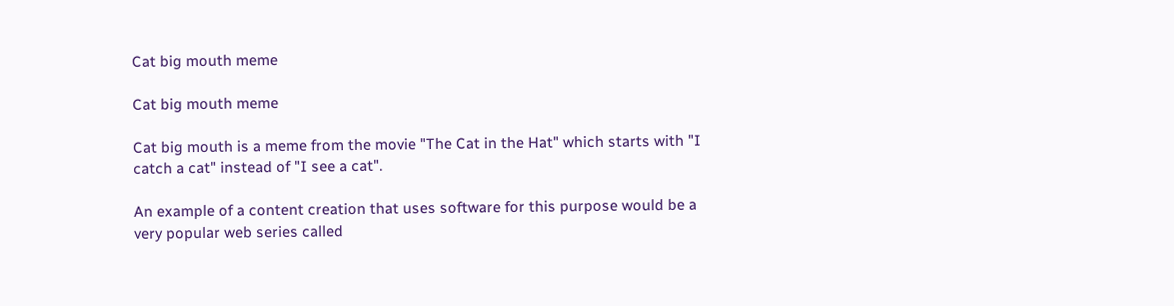Cat big mouth meme

Cat big mouth meme

Cat big mouth is a meme from the movie "The Cat in the Hat" which starts with "I catch a cat" instead of "I see a cat".

An example of a content creation that uses software for this purpose would be a very popular web series called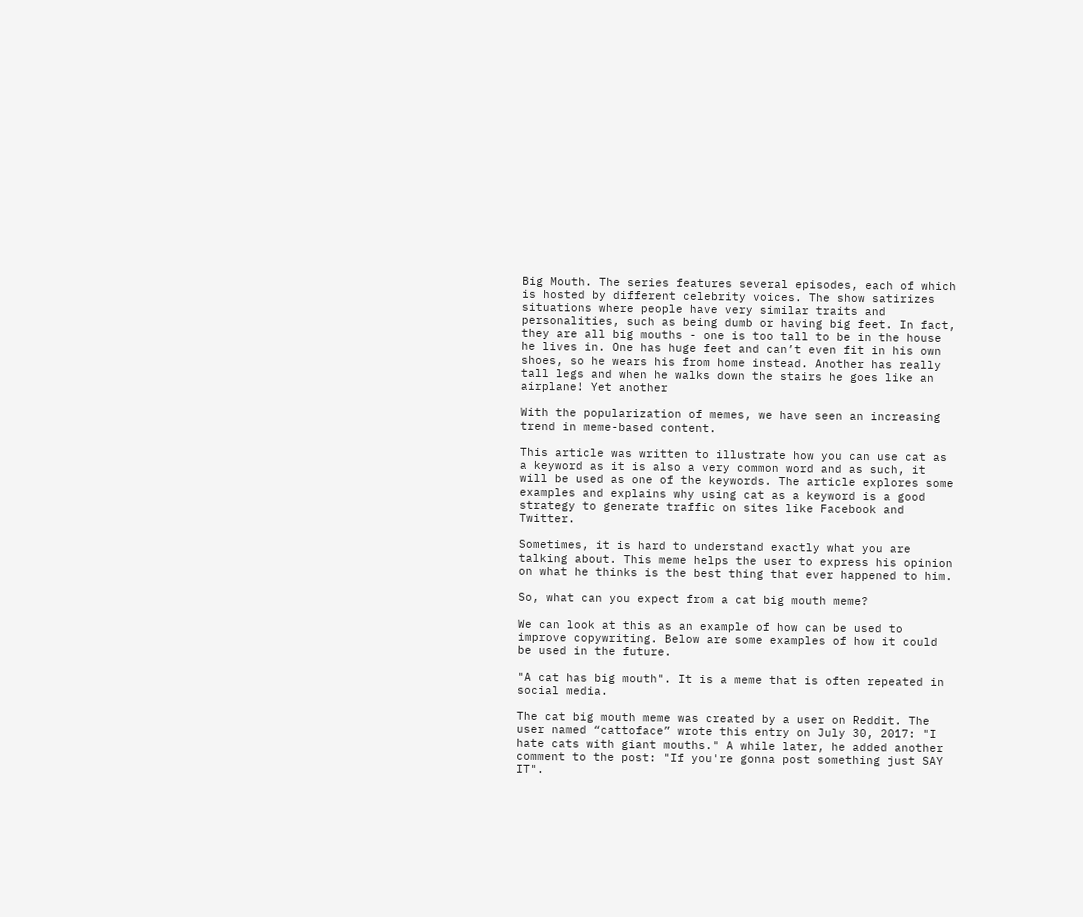Big Mouth. The series features several episodes, each of which is hosted by different celebrity voices. The show satirizes situations where people have very similar traits and personalities, such as being dumb or having big feet. In fact, they are all big mouths - one is too tall to be in the house he lives in. One has huge feet and can’t even fit in his own shoes, so he wears his from home instead. Another has really tall legs and when he walks down the stairs he goes like an airplane! Yet another

With the popularization of memes, we have seen an increasing trend in meme-based content.

This article was written to illustrate how you can use cat as a keyword as it is also a very common word and as such, it will be used as one of the keywords. The article explores some examples and explains why using cat as a keyword is a good strategy to generate traffic on sites like Facebook and Twitter.

Sometimes, it is hard to understand exactly what you are talking about. This meme helps the user to express his opinion on what he thinks is the best thing that ever happened to him.

So, what can you expect from a cat big mouth meme?

We can look at this as an example of how can be used to improve copywriting. Below are some examples of how it could be used in the future.

"A cat has big mouth". It is a meme that is often repeated in social media.

The cat big mouth meme was created by a user on Reddit. The user named “cattoface” wrote this entry on July 30, 2017: "I hate cats with giant mouths." A while later, he added another comment to the post: "If you're gonna post something just SAY IT".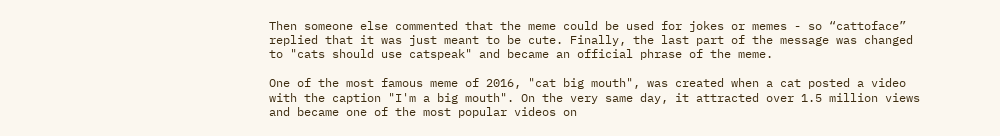Then someone else commented that the meme could be used for jokes or memes - so “cattoface” replied that it was just meant to be cute. Finally, the last part of the message was changed to "cats should use catspeak" and became an official phrase of the meme.

One of the most famous meme of 2016, "cat big mouth", was created when a cat posted a video with the caption "I'm a big mouth". On the very same day, it attracted over 1.5 million views and became one of the most popular videos on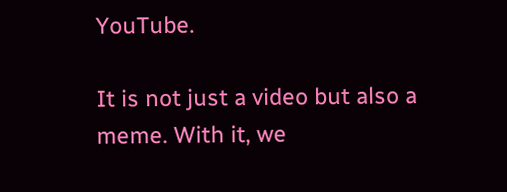YouTube.

It is not just a video but also a meme. With it, we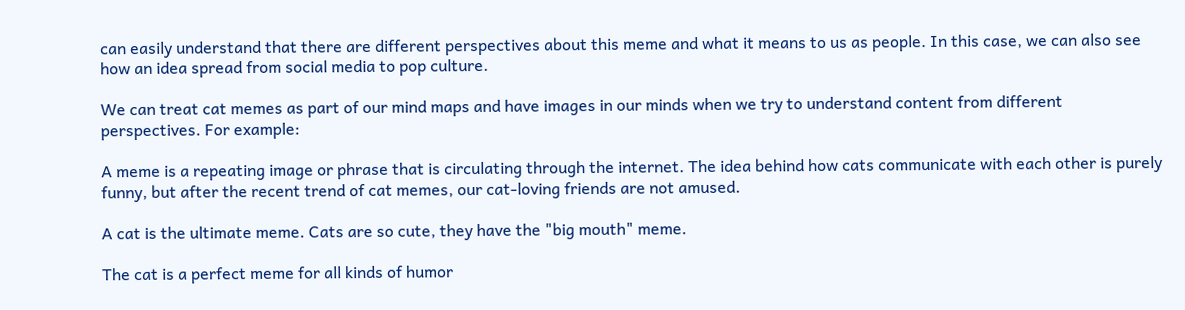can easily understand that there are different perspectives about this meme and what it means to us as people. In this case, we can also see how an idea spread from social media to pop culture.

We can treat cat memes as part of our mind maps and have images in our minds when we try to understand content from different perspectives. For example:

A meme is a repeating image or phrase that is circulating through the internet. The idea behind how cats communicate with each other is purely funny, but after the recent trend of cat memes, our cat-loving friends are not amused.

A cat is the ultimate meme. Cats are so cute, they have the "big mouth" meme.

The cat is a perfect meme for all kinds of humor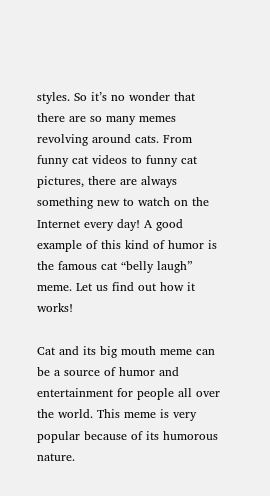styles. So it’s no wonder that there are so many memes revolving around cats. From funny cat videos to funny cat pictures, there are always something new to watch on the Internet every day! A good example of this kind of humor is the famous cat “belly laugh” meme. Let us find out how it works!

Cat and its big mouth meme can be a source of humor and entertainment for people all over the world. This meme is very popular because of its humorous nature.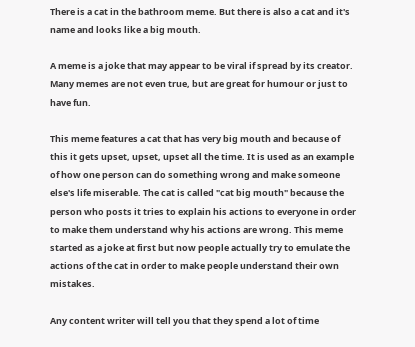There is a cat in the bathroom meme. But there is also a cat and it's name and looks like a big mouth.

A meme is a joke that may appear to be viral if spread by its creator. Many memes are not even true, but are great for humour or just to have fun.

This meme features a cat that has very big mouth and because of this it gets upset, upset, upset all the time. It is used as an example of how one person can do something wrong and make someone else's life miserable. The cat is called "cat big mouth" because the person who posts it tries to explain his actions to everyone in order to make them understand why his actions are wrong. This meme started as a joke at first but now people actually try to emulate the actions of the cat in order to make people understand their own mistakes.

Any content writer will tell you that they spend a lot of time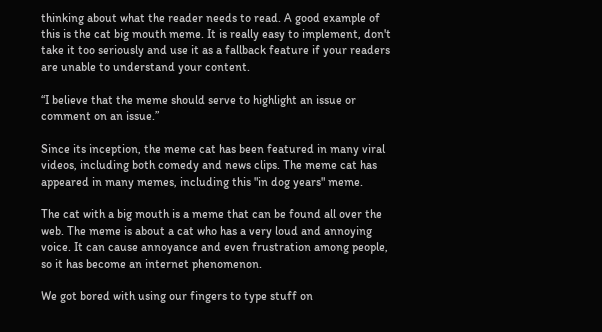thinking about what the reader needs to read. A good example of this is the cat big mouth meme. It is really easy to implement, don't take it too seriously and use it as a fallback feature if your readers are unable to understand your content.

“I believe that the meme should serve to highlight an issue or comment on an issue.”

Since its inception, the meme cat has been featured in many viral videos, including both comedy and news clips. The meme cat has appeared in many memes, including this "in dog years" meme.

The cat with a big mouth is a meme that can be found all over the web. The meme is about a cat who has a very loud and annoying voice. It can cause annoyance and even frustration among people, so it has become an internet phenomenon.

We got bored with using our fingers to type stuff on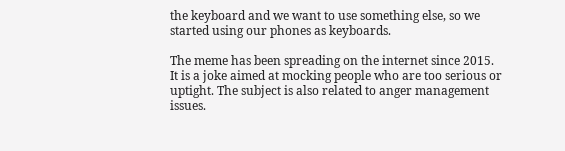the keyboard and we want to use something else, so we started using our phones as keyboards.

The meme has been spreading on the internet since 2015. It is a joke aimed at mocking people who are too serious or uptight. The subject is also related to anger management issues.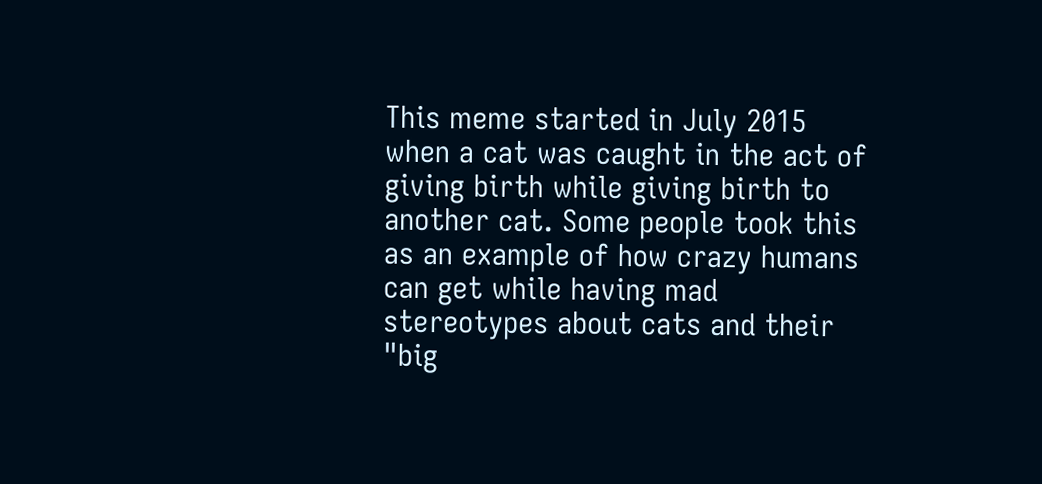This meme started in July 2015 when a cat was caught in the act of giving birth while giving birth to another cat. Some people took this as an example of how crazy humans can get while having mad stereotypes about cats and their "big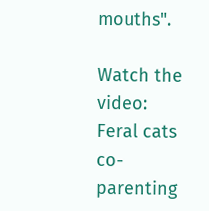mouths".

Watch the video: Feral cats co-parenting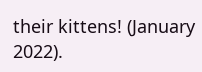their kittens! (January 2022).